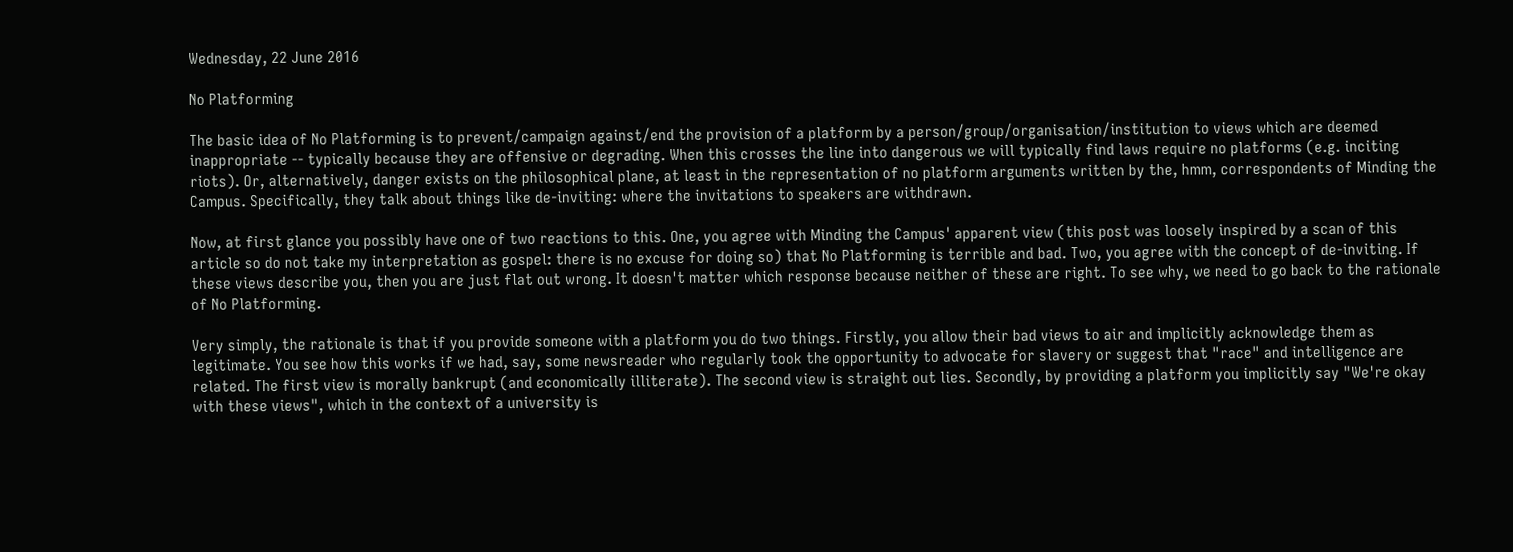Wednesday, 22 June 2016

No Platforming

The basic idea of No Platforming is to prevent/campaign against/end the provision of a platform by a person/group/organisation/institution to views which are deemed inappropriate -- typically because they are offensive or degrading. When this crosses the line into dangerous we will typically find laws require no platforms (e.g. inciting riots). Or, alternatively, danger exists on the philosophical plane, at least in the representation of no platform arguments written by the, hmm, correspondents of Minding the Campus. Specifically, they talk about things like de-inviting: where the invitations to speakers are withdrawn.

Now, at first glance you possibly have one of two reactions to this. One, you agree with Minding the Campus' apparent view (this post was loosely inspired by a scan of this article so do not take my interpretation as gospel: there is no excuse for doing so) that No Platforming is terrible and bad. Two, you agree with the concept of de-inviting. If these views describe you, then you are just flat out wrong. It doesn't matter which response because neither of these are right. To see why, we need to go back to the rationale of No Platforming.

Very simply, the rationale is that if you provide someone with a platform you do two things. Firstly, you allow their bad views to air and implicitly acknowledge them as legitimate. You see how this works if we had, say, some newsreader who regularly took the opportunity to advocate for slavery or suggest that "race" and intelligence are related. The first view is morally bankrupt (and economically illiterate). The second view is straight out lies. Secondly, by providing a platform you implicitly say "We're okay with these views", which in the context of a university is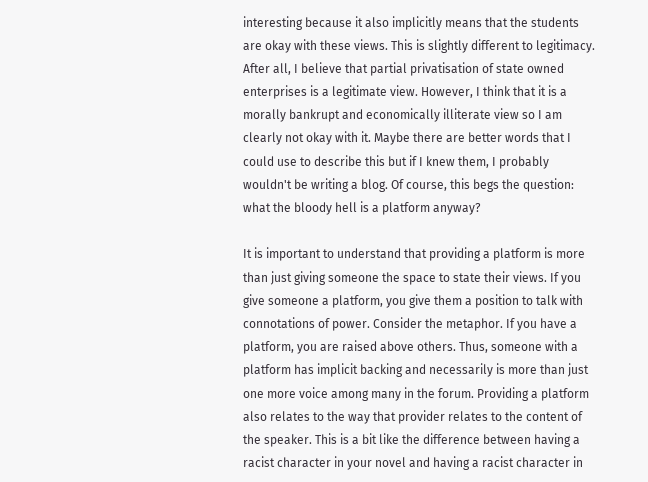interesting because it also implicitly means that the students are okay with these views. This is slightly different to legitimacy. After all, I believe that partial privatisation of state owned enterprises is a legitimate view. However, I think that it is a morally bankrupt and economically illiterate view so I am clearly not okay with it. Maybe there are better words that I could use to describe this but if I knew them, I probably wouldn't be writing a blog. Of course, this begs the question: what the bloody hell is a platform anyway?

It is important to understand that providing a platform is more than just giving someone the space to state their views. If you give someone a platform, you give them a position to talk with connotations of power. Consider the metaphor. If you have a platform, you are raised above others. Thus, someone with a platform has implicit backing and necessarily is more than just one more voice among many in the forum. Providing a platform also relates to the way that provider relates to the content of the speaker. This is a bit like the difference between having a racist character in your novel and having a racist character in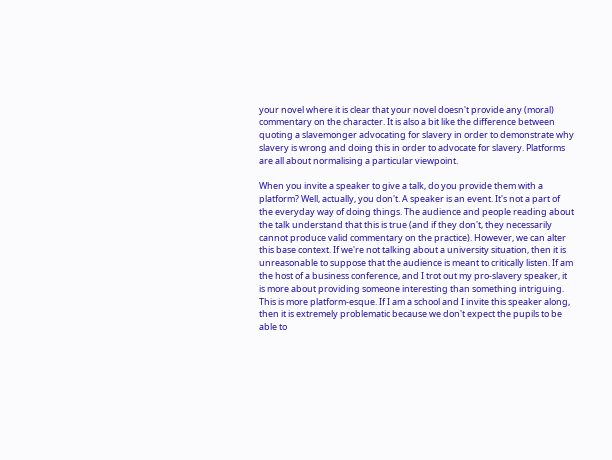your novel where it is clear that your novel doesn't provide any (moral) commentary on the character. It is also a bit like the difference between quoting a slavemonger advocating for slavery in order to demonstrate why slavery is wrong and doing this in order to advocate for slavery. Platforms are all about normalising a particular viewpoint.

When you invite a speaker to give a talk, do you provide them with a platform? Well, actually, you don't. A speaker is an event. It's not a part of the everyday way of doing things. The audience and people reading about the talk understand that this is true (and if they don't, they necessarily cannot produce valid commentary on the practice). However, we can alter this base context. If we're not talking about a university situation, then it is unreasonable to suppose that the audience is meant to critically listen. If am the host of a business conference, and I trot out my pro-slavery speaker, it is more about providing someone interesting than something intriguing. This is more platform-esque. If I am a school and I invite this speaker along, then it is extremely problematic because we don't expect the pupils to be able to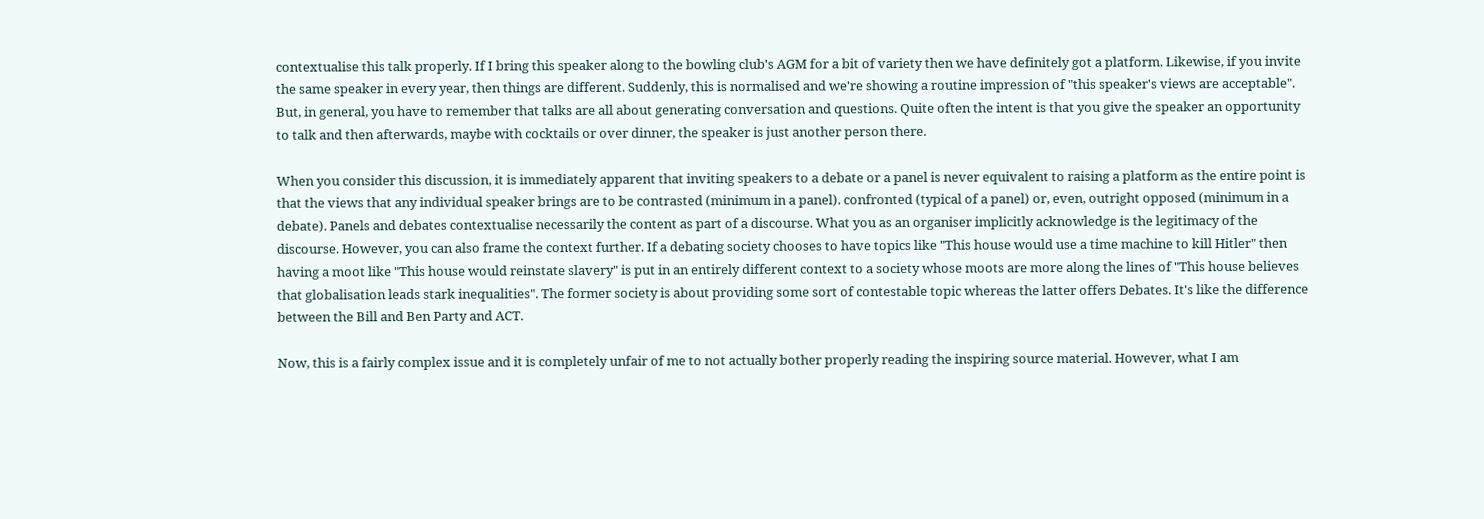contextualise this talk properly. If I bring this speaker along to the bowling club's AGM for a bit of variety then we have definitely got a platform. Likewise, if you invite the same speaker in every year, then things are different. Suddenly, this is normalised and we're showing a routine impression of "this speaker's views are acceptable". But, in general, you have to remember that talks are all about generating conversation and questions. Quite often the intent is that you give the speaker an opportunity to talk and then afterwards, maybe with cocktails or over dinner, the speaker is just another person there.

When you consider this discussion, it is immediately apparent that inviting speakers to a debate or a panel is never equivalent to raising a platform as the entire point is that the views that any individual speaker brings are to be contrasted (minimum in a panel). confronted (typical of a panel) or, even, outright opposed (minimum in a debate). Panels and debates contextualise necessarily the content as part of a discourse. What you as an organiser implicitly acknowledge is the legitimacy of the discourse. However, you can also frame the context further. If a debating society chooses to have topics like "This house would use a time machine to kill Hitler" then having a moot like "This house would reinstate slavery" is put in an entirely different context to a society whose moots are more along the lines of "This house believes that globalisation leads stark inequalities". The former society is about providing some sort of contestable topic whereas the latter offers Debates. It's like the difference between the Bill and Ben Party and ACT.

Now, this is a fairly complex issue and it is completely unfair of me to not actually bother properly reading the inspiring source material. However, what I am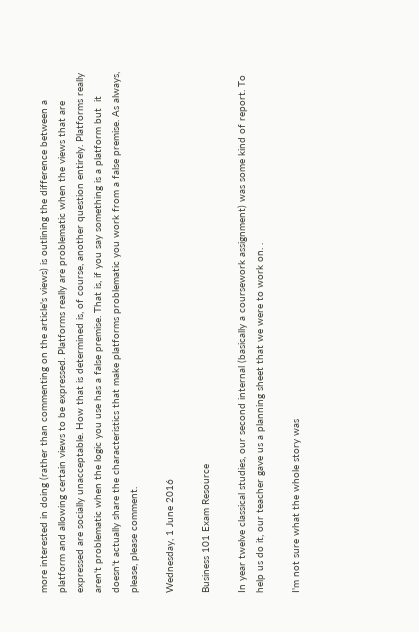more interested in doing (rather than commenting on the article's views) is outlining the difference between a platform and allowing certain views to be expressed. Platforms really are problematic when the views that are expressed are socially unacceptable. How that is determined is, of course, another question entirely. Platforms really aren't problematic when the logic you use has a false premise. That is, if you say something is a platform but  it doesn't actually share the characteristics that make platforms problematic you work from a false premise. As always, please, please comment.

Wednesday, 1 June 2016

Business 101 Exam Resource

In year twelve classical studies, our second internal (basically a coursework assignment) was some kind of report. To help us do it, our teacher gave us a planning sheet that we were to work on. .

I'm not sure what the whole story was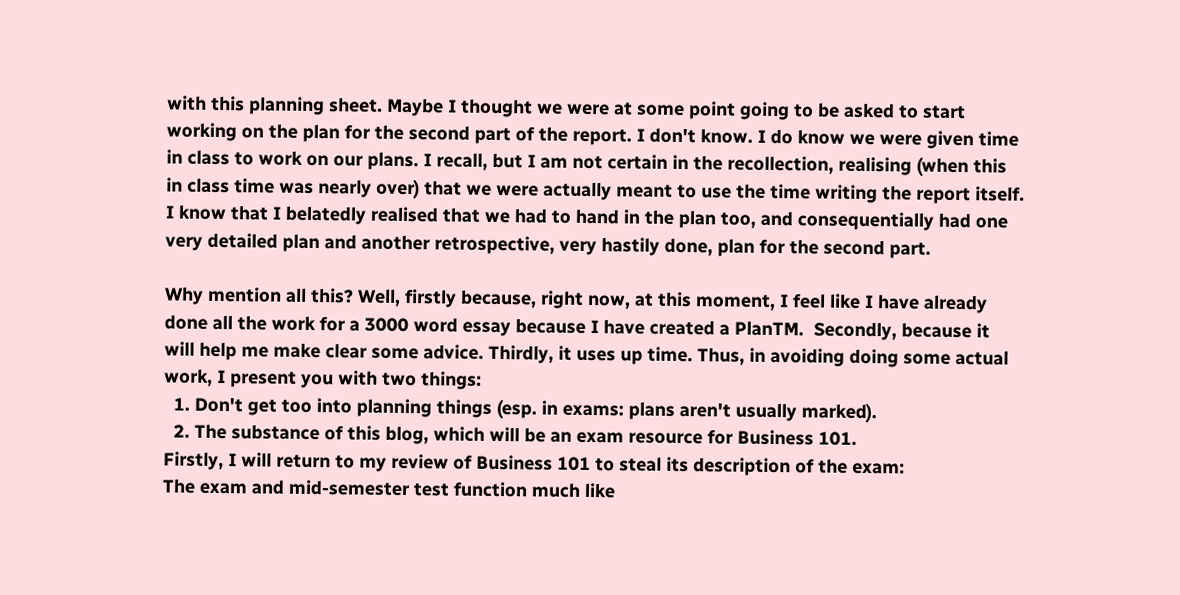with this planning sheet. Maybe I thought we were at some point going to be asked to start working on the plan for the second part of the report. I don't know. I do know we were given time in class to work on our plans. I recall, but I am not certain in the recollection, realising (when this in class time was nearly over) that we were actually meant to use the time writing the report itself. I know that I belatedly realised that we had to hand in the plan too, and consequentially had one very detailed plan and another retrospective, very hastily done, plan for the second part.

Why mention all this? Well, firstly because, right now, at this moment, I feel like I have already done all the work for a 3000 word essay because I have created a PlanTM.  Secondly, because it will help me make clear some advice. Thirdly, it uses up time. Thus, in avoiding doing some actual work, I present you with two things:
  1. Don't get too into planning things (esp. in exams: plans aren't usually marked).
  2. The substance of this blog, which will be an exam resource for Business 101.
Firstly, I will return to my review of Business 101 to steal its description of the exam:
The exam and mid-semester test function much like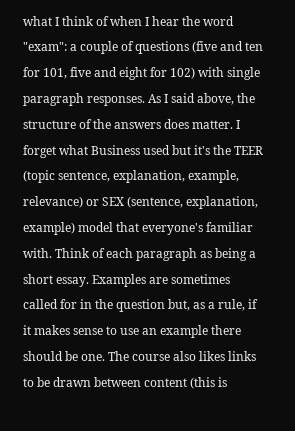what I think of when I hear the word "exam": a couple of questions (five and ten for 101, five and eight for 102) with single paragraph responses. As I said above, the structure of the answers does matter. I forget what Business used but it's the TEER (topic sentence, explanation, example, relevance) or SEX (sentence, explanation, example) model that everyone's familiar with. Think of each paragraph as being a short essay. Examples are sometimes called for in the question but, as a rule, if it makes sense to use an example there should be one. The course also likes links to be drawn between content (this is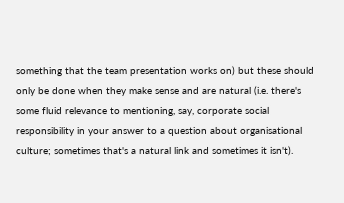something that the team presentation works on) but these should only be done when they make sense and are natural (i.e. there's some fluid relevance to mentioning, say, corporate social responsibility in your answer to a question about organisational culture; sometimes that's a natural link and sometimes it isn't).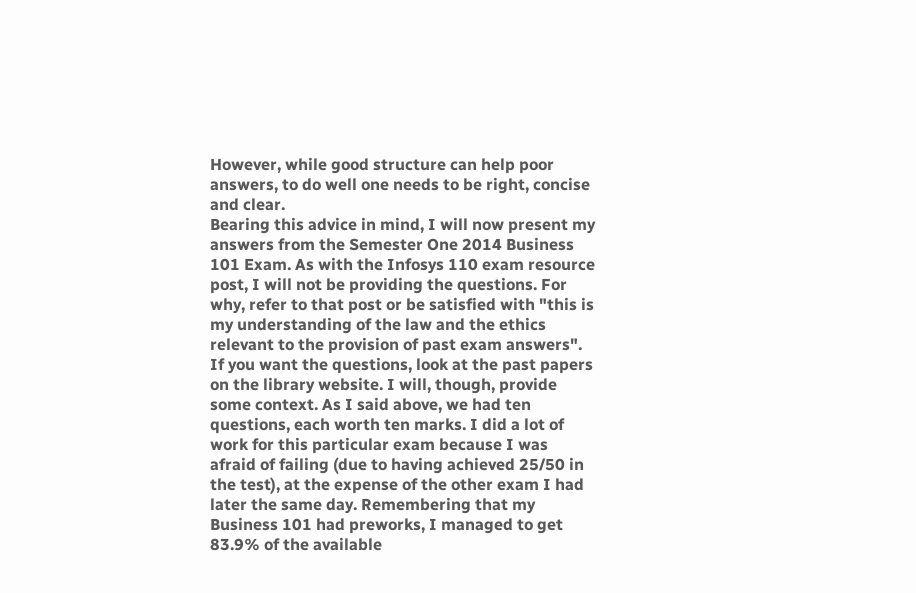However, while good structure can help poor answers, to do well one needs to be right, concise and clear.
Bearing this advice in mind, I will now present my answers from the Semester One 2014 Business 101 Exam. As with the Infosys 110 exam resource post, I will not be providing the questions. For why, refer to that post or be satisfied with "this is my understanding of the law and the ethics relevant to the provision of past exam answers". If you want the questions, look at the past papers on the library website. I will, though, provide some context. As I said above, we had ten questions, each worth ten marks. I did a lot of work for this particular exam because I was afraid of failing (due to having achieved 25/50 in the test), at the expense of the other exam I had later the same day. Remembering that my Business 101 had preworks, I managed to get 83.9% of the available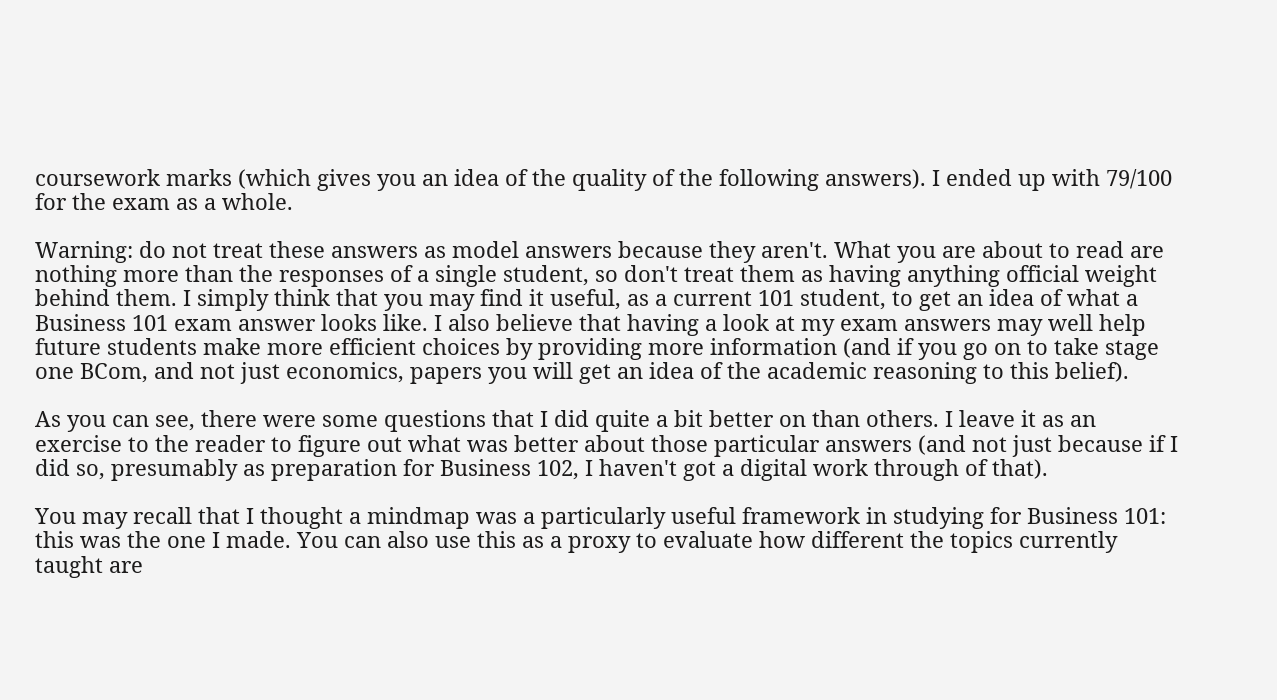coursework marks (which gives you an idea of the quality of the following answers). I ended up with 79/100 for the exam as a whole.

Warning: do not treat these answers as model answers because they aren't. What you are about to read are nothing more than the responses of a single student, so don't treat them as having anything official weight behind them. I simply think that you may find it useful, as a current 101 student, to get an idea of what a Business 101 exam answer looks like. I also believe that having a look at my exam answers may well help future students make more efficient choices by providing more information (and if you go on to take stage one BCom, and not just economics, papers you will get an idea of the academic reasoning to this belief).

As you can see, there were some questions that I did quite a bit better on than others. I leave it as an exercise to the reader to figure out what was better about those particular answers (and not just because if I did so, presumably as preparation for Business 102, I haven't got a digital work through of that).

You may recall that I thought a mindmap was a particularly useful framework in studying for Business 101: this was the one I made. You can also use this as a proxy to evaluate how different the topics currently taught are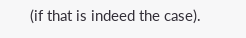(if that is indeed the case).